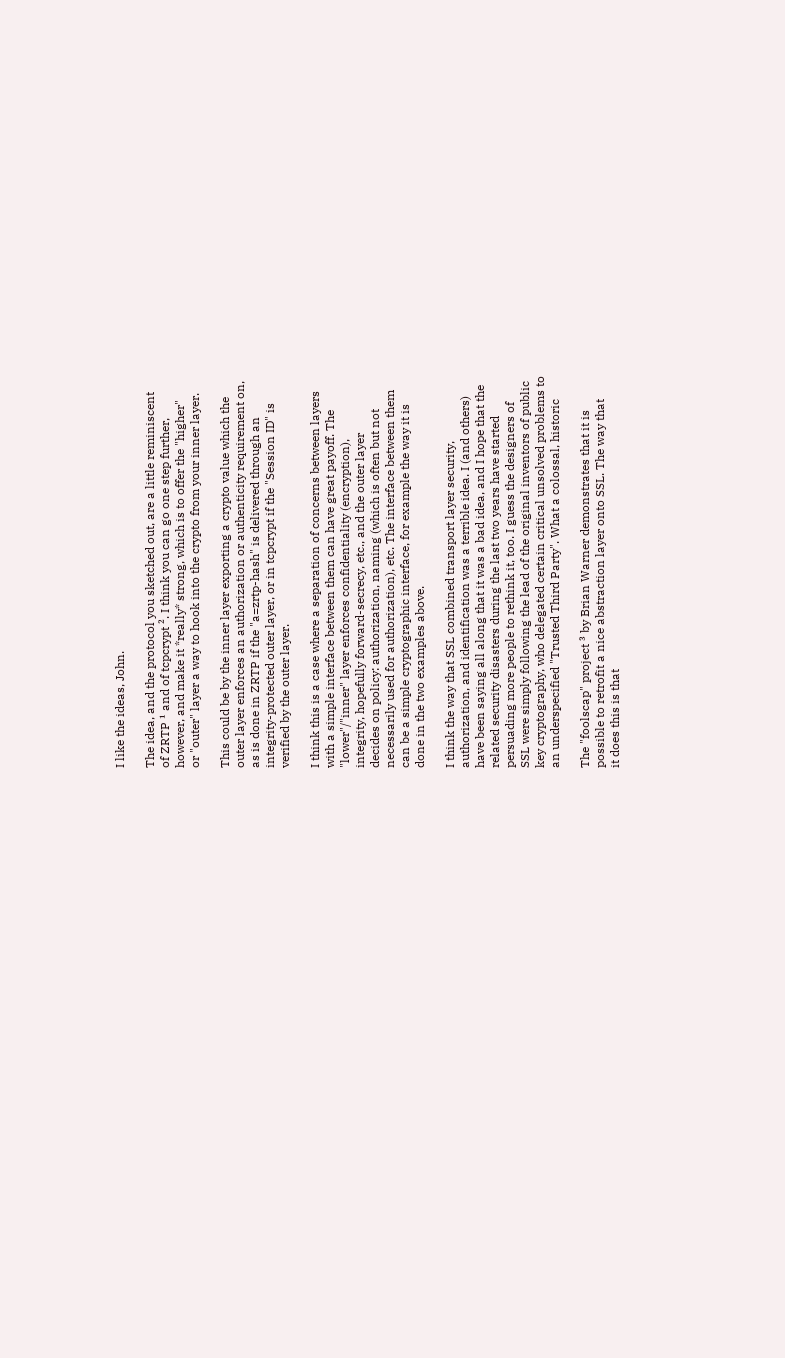I like the ideas, John.

The idea, and the protocol you sketched out, are a little reminiscent
of ZRTP ¹ and of tcpcrypt ². I think you can go one step further,
however, and make it *really* strong, which is to offer the "higher"
or "outer" layer a way to hook into the crypto from your inner layer.

This could be by the inner layer exporting a crypto value which the
outer layer enforces an authorization or authenticity requirement on,
as is done in ZRTP if the "a=zrtp-hash" is delivered through an
integrity-protected outer layer, or in tcpcrypt if the "Session ID" is
verified by the outer layer.

I think this is a case where a separation of concerns between layers
with a simple interface between them can have great payoff. The
"lower"/"inner" layer enforces confidentiality (encryption),
integrity, hopefully forward-secrecy, etc., and the outer layer
decides on policy: authorization, naming (which is often but not
necessarily used for authorization), etc. The interface between them
can be a simple cryptographic interface, for example the way it is
done in the two examples above.

I think the way that SSL combined transport layer security,
authorization, and identification was a terrible idea. I (and others)
have been saying all along that it was a bad idea, and I hope that the
related security disasters during the last two years have started
persuading more people to rethink it, too. I guess the designers of
SSL were simply following the lead of the original inventors of public
key cryptography, who delegated certain critical unsolved problems to
an underspecified "Trusted Third Party". What a colossal, historic

The "foolscap" project ³ by Brian Warner demonstrates that it is
possible to retrofit a nice abstraction layer onto SSL. The way that
it does this is that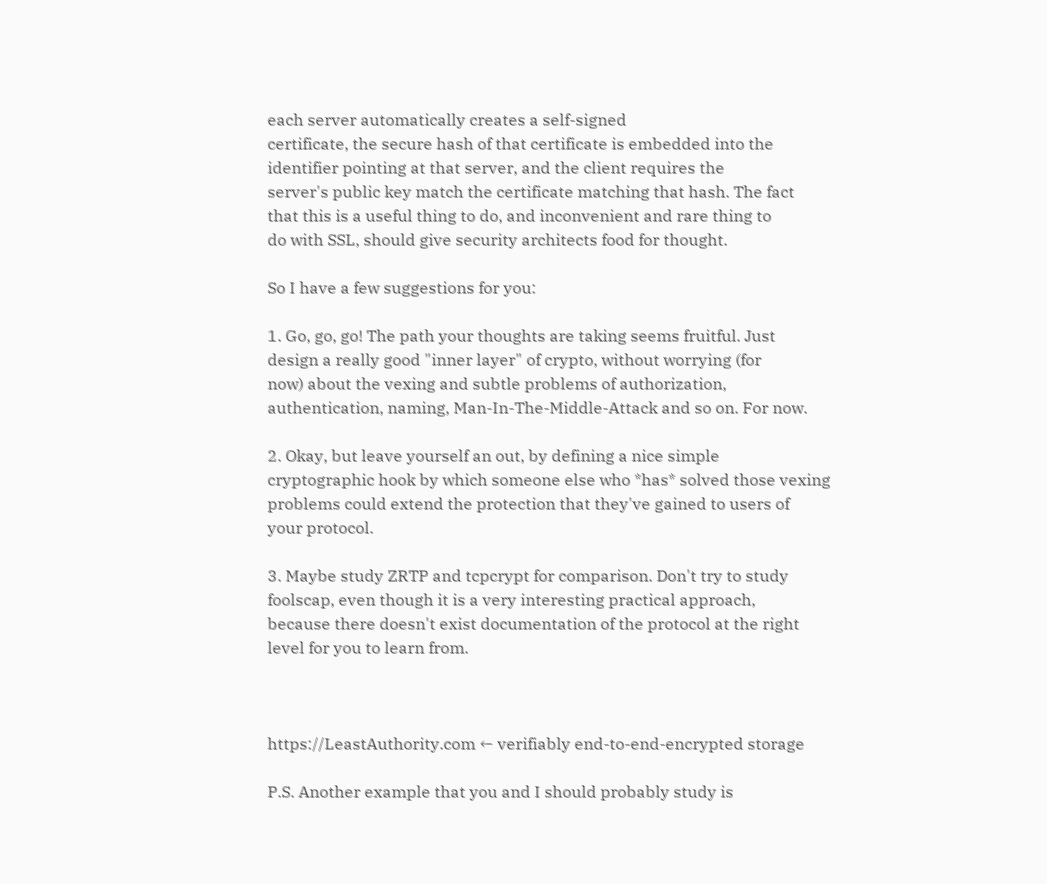each server automatically creates a self-signed
certificate, the secure hash of that certificate is embedded into the
identifier pointing at that server, and the client requires the
server's public key match the certificate matching that hash. The fact
that this is a useful thing to do, and inconvenient and rare thing to
do with SSL, should give security architects food for thought.

So I have a few suggestions for you:

1. Go, go, go! The path your thoughts are taking seems fruitful. Just
design a really good "inner layer" of crypto, without worrying (for
now) about the vexing and subtle problems of authorization,
authentication, naming, Man-In-The-Middle-Attack and so on. For now.

2. Okay, but leave yourself an out, by defining a nice simple
cryptographic hook by which someone else who *has* solved those vexing
problems could extend the protection that they've gained to users of
your protocol.

3. Maybe study ZRTP and tcpcrypt for comparison. Don't try to study
foolscap, even though it is a very interesting practical approach,
because there doesn't exist documentation of the protocol at the right
level for you to learn from.



https://LeastAuthority.com ← verifiably end-to-end-encrypted storage

P.S. Another example that you and I should probably study is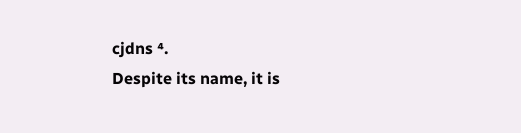cjdns ⁴.
Despite its name, it is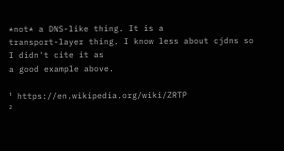*not* a DNS-like thing. It is a
transport-layer thing. I know less about cjdns so I didn't cite it as
a good example above.

¹ https://en.wikipedia.org/wiki/ZRTP
²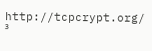http://tcpcrypt.org/
³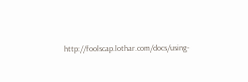http://foolscap.lothar.com/docs/using-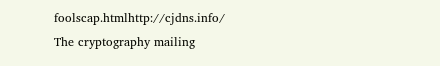foolscap.htmlhttp://cjdns.info/
The cryptography mailing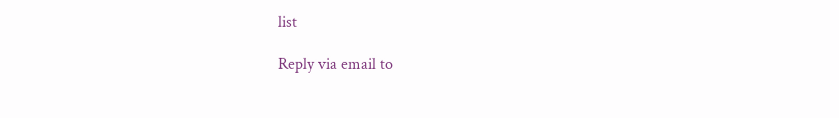list

Reply via email to